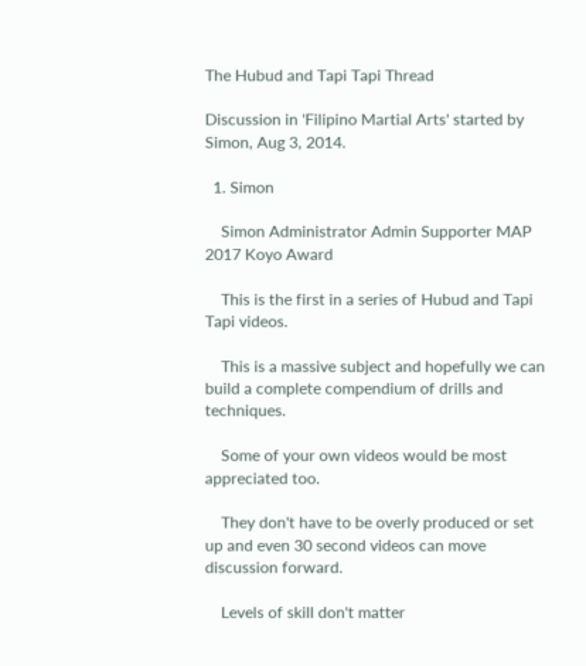The Hubud and Tapi Tapi Thread

Discussion in 'Filipino Martial Arts' started by Simon, Aug 3, 2014.

  1. Simon

    Simon Administrator Admin Supporter MAP 2017 Koyo Award

    This is the first in a series of Hubud and Tapi Tapi videos.

    This is a massive subject and hopefully we can build a complete compendium of drills and techniques.

    Some of your own videos would be most appreciated too.

    They don't have to be overly produced or set up and even 30 second videos can move discussion forward.

    Levels of skill don't matter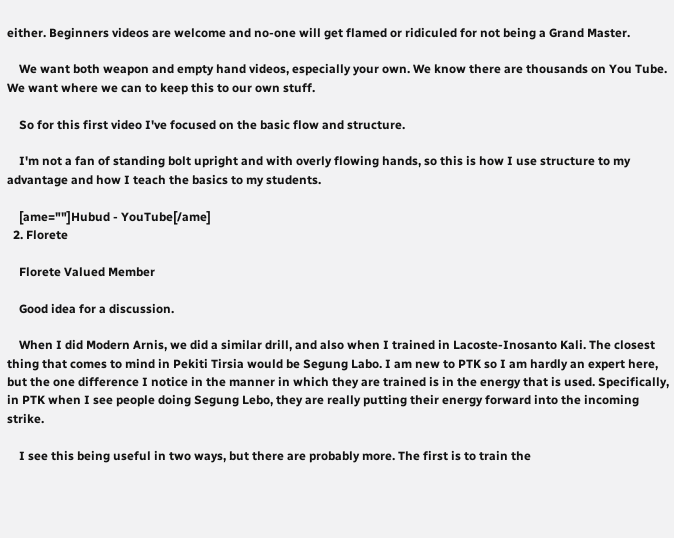either. Beginners videos are welcome and no-one will get flamed or ridiculed for not being a Grand Master.

    We want both weapon and empty hand videos, especially your own. We know there are thousands on You Tube. We want where we can to keep this to our own stuff.

    So for this first video I've focused on the basic flow and structure.

    I'm not a fan of standing bolt upright and with overly flowing hands, so this is how I use structure to my advantage and how I teach the basics to my students.

    [ame=""]Hubud - YouTube[/ame]
  2. Florete

    Florete Valued Member

    Good idea for a discussion.

    When I did Modern Arnis, we did a similar drill, and also when I trained in Lacoste-Inosanto Kali. The closest thing that comes to mind in Pekiti Tirsia would be Segung Labo. I am new to PTK so I am hardly an expert here, but the one difference I notice in the manner in which they are trained is in the energy that is used. Specifically, in PTK when I see people doing Segung Lebo, they are really putting their energy forward into the incoming strike.

    I see this being useful in two ways, but there are probably more. The first is to train the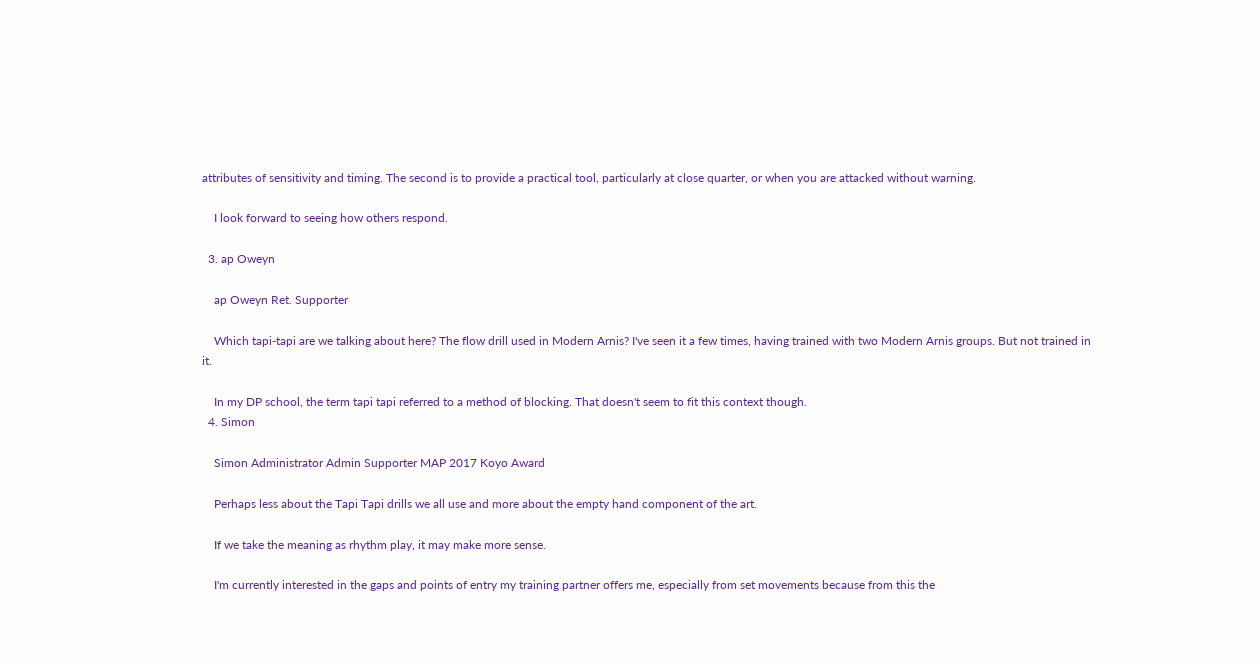attributes of sensitivity and timing. The second is to provide a practical tool, particularly at close quarter, or when you are attacked without warning.

    I look forward to seeing how others respond.

  3. ap Oweyn

    ap Oweyn Ret. Supporter

    Which tapi-tapi are we talking about here? The flow drill used in Modern Arnis? I've seen it a few times, having trained with two Modern Arnis groups. But not trained in it.

    In my DP school, the term tapi tapi referred to a method of blocking. That doesn't seem to fit this context though.
  4. Simon

    Simon Administrator Admin Supporter MAP 2017 Koyo Award

    Perhaps less about the Tapi Tapi drills we all use and more about the empty hand component of the art.

    If we take the meaning as rhythm play, it may make more sense.

    I'm currently interested in the gaps and points of entry my training partner offers me, especially from set movements because from this the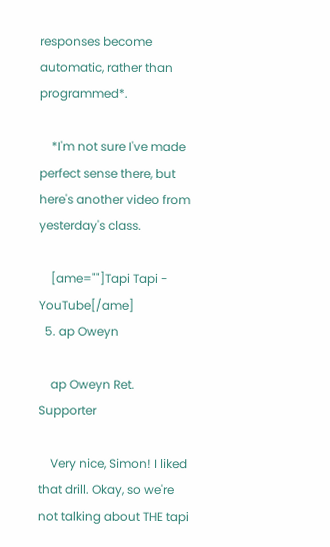responses become automatic, rather than programmed*.

    *I'm not sure I've made perfect sense there, but here's another video from yesterday's class.

    [ame=""]Tapi Tapi - YouTube[/ame]
  5. ap Oweyn

    ap Oweyn Ret. Supporter

    Very nice, Simon! I liked that drill. Okay, so we're not talking about THE tapi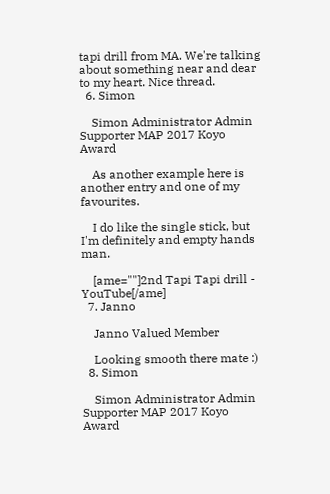tapi drill from MA. We're talking about something near and dear to my heart. Nice thread.
  6. Simon

    Simon Administrator Admin Supporter MAP 2017 Koyo Award

    As another example here is another entry and one of my favourites.

    I do like the single stick, but I'm definitely and empty hands man.

    [ame=""]2nd Tapi Tapi drill - YouTube[/ame]
  7. Janno

    Janno Valued Member

    Looking smooth there mate :)
  8. Simon

    Simon Administrator Admin Supporter MAP 2017 Koyo Award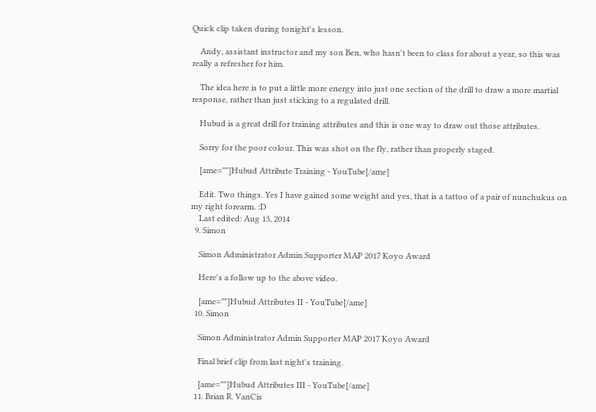Quick clip taken during tonight's lesson.

    Andy, assistant instructor and my son Ben, who hasn't been to class for about a year, so this was really a refresher for him.

    The idea here is to put a little more energy into just one section of the drill to draw a more martial response, rather than just sticking to a regulated drill.

    Hubud is a great drill for training attributes and this is one way to draw out those attributes.

    Sorry for the poor colour. This was shot on the fly, rather than properly staged.

    [ame=""]Hubud Attribute Training - YouTube[/ame]

    Edit. Two things. Yes I have gained some weight and yes, that is a tattoo of a pair of nunchukus on my right forearm. :D
    Last edited: Aug 13, 2014
  9. Simon

    Simon Administrator Admin Supporter MAP 2017 Koyo Award

    Here's a follow up to the above video.

    [ame=""]Hubud Attributes II - YouTube[/ame]
  10. Simon

    Simon Administrator Admin Supporter MAP 2017 Koyo Award

    Final brief clip from last night's training.

    [ame=""]Hubud Attributes III - YouTube[/ame]
  11. Brian R. VanCis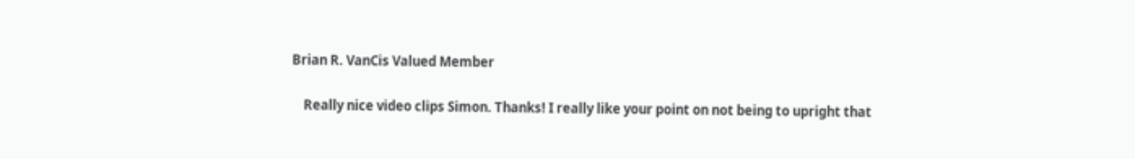Brian R. VanCis Valued Member

    Really nice video clips Simon. Thanks! I really like your point on not being to upright that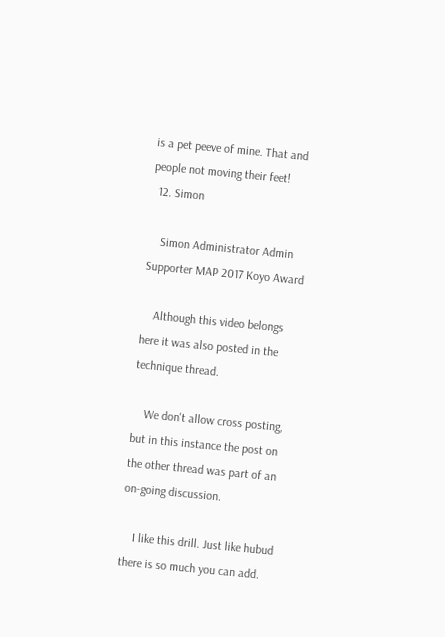is a pet peeve of mine. That and people not moving their feet!
  12. Simon

    Simon Administrator Admin Supporter MAP 2017 Koyo Award

    Although this video belongs here it was also posted in the technique thread.

    We don't allow cross posting, but in this instance the post on the other thread was part of an on-going discussion.

    I like this drill. Just like hubud there is so much you can add.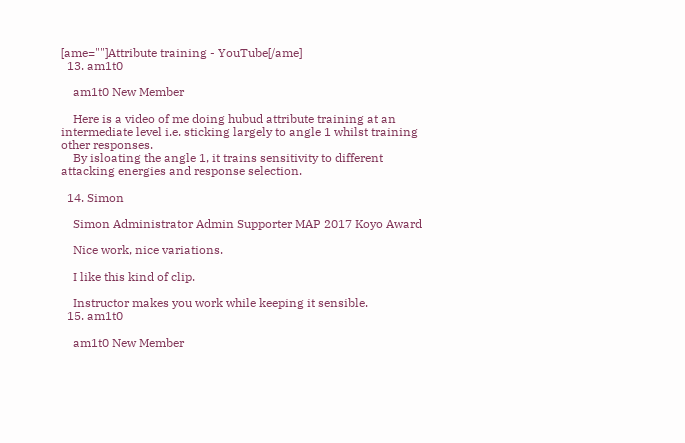[ame=""]Attribute training - YouTube[/ame]
  13. am1t0

    am1t0 New Member

    Here is a video of me doing hubud attribute training at an intermediate level i.e. sticking largely to angle 1 whilst training other responses.
    By isloating the angle 1, it trains sensitivity to different attacking energies and response selection.

  14. Simon

    Simon Administrator Admin Supporter MAP 2017 Koyo Award

    Nice work, nice variations.

    I like this kind of clip.

    Instructor makes you work while keeping it sensible.
  15. am1t0

    am1t0 New Member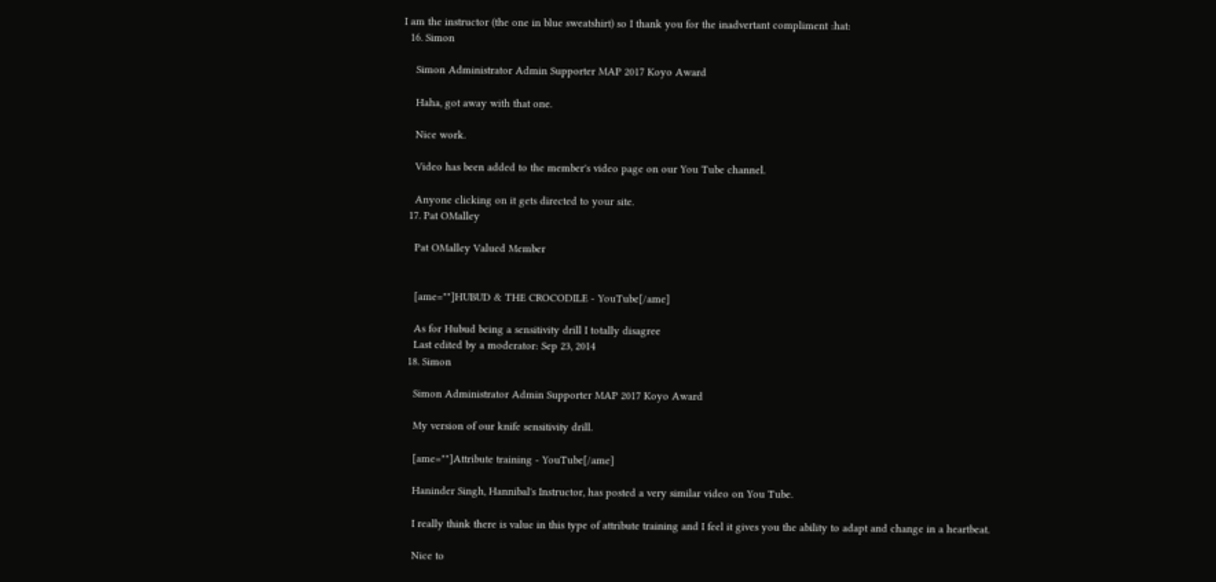I am the instructor (the one in blue sweatshirt) so I thank you for the inadvertant compliment :hat:
  16. Simon

    Simon Administrator Admin Supporter MAP 2017 Koyo Award

    Haha, got away with that one.

    Nice work.

    Video has been added to the member's video page on our You Tube channel.

    Anyone clicking on it gets directed to your site.
  17. Pat OMalley

    Pat OMalley Valued Member


    [ame=""]HUBUD & THE CROCODILE - YouTube[/ame]

    As for Hubud being a sensitivity drill I totally disagree
    Last edited by a moderator: Sep 23, 2014
  18. Simon

    Simon Administrator Admin Supporter MAP 2017 Koyo Award

    My version of our knife sensitivity drill.

    [ame=""]Attribute training - YouTube[/ame]

    Haninder Singh, Hannibal's Instructor, has posted a very similar video on You Tube.

    I really think there is value in this type of attribute training and I feel it gives you the ability to adapt and change in a heartbeat.

    Nice to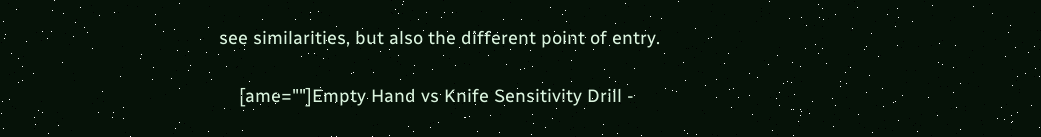see similarities, but also the different point of entry.

    [ame=""]Empty Hand vs Knife Sensitivity Drill -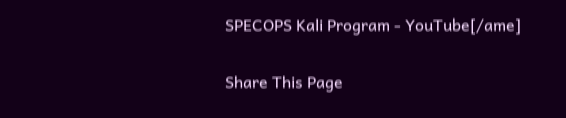SPECOPS Kali Program - YouTube[/ame]

Share This Page